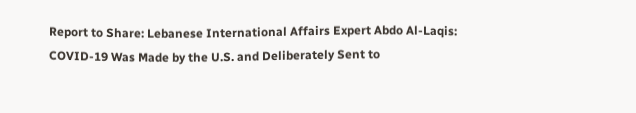Report to Share: Lebanese International Affairs Expert Abdo Al-Laqis: COVID-19 Was Made by the U.S. and Deliberately Sent to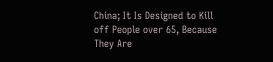China; It Is Designed to Kill off People over 65, Because They Are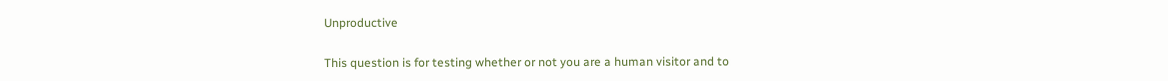Unproductive

This question is for testing whether or not you are a human visitor and to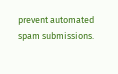prevent automated spam submissions.